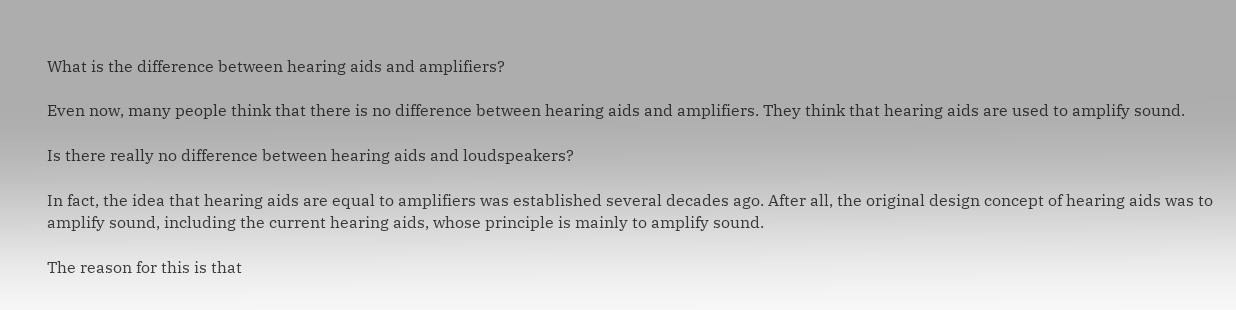What is the difference between hearing aids and amplifiers?

Even now, many people think that there is no difference between hearing aids and amplifiers. They think that hearing aids are used to amplify sound.

Is there really no difference between hearing aids and loudspeakers?

In fact, the idea that hearing aids are equal to amplifiers was established several decades ago. After all, the original design concept of hearing aids was to amplify sound, including the current hearing aids, whose principle is mainly to amplify sound.

The reason for this is that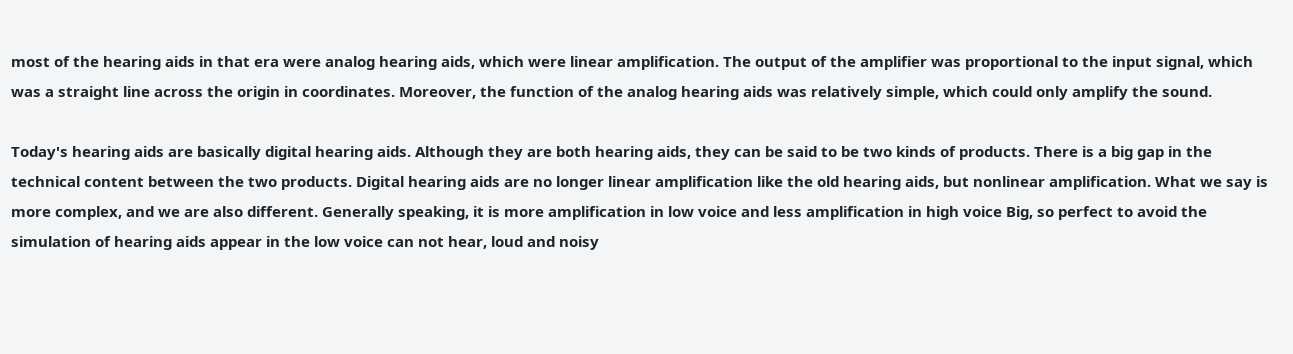most of the hearing aids in that era were analog hearing aids, which were linear amplification. The output of the amplifier was proportional to the input signal, which was a straight line across the origin in coordinates. Moreover, the function of the analog hearing aids was relatively simple, which could only amplify the sound.

Today's hearing aids are basically digital hearing aids. Although they are both hearing aids, they can be said to be two kinds of products. There is a big gap in the technical content between the two products. Digital hearing aids are no longer linear amplification like the old hearing aids, but nonlinear amplification. What we say is more complex, and we are also different. Generally speaking, it is more amplification in low voice and less amplification in high voice Big, so perfect to avoid the simulation of hearing aids appear in the low voice can not hear, loud and noisy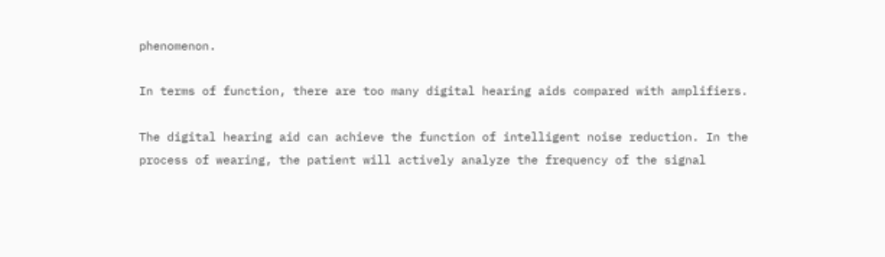phenomenon.

In terms of function, there are too many digital hearing aids compared with amplifiers.

The digital hearing aid can achieve the function of intelligent noise reduction. In the process of wearing, the patient will actively analyze the frequency of the signal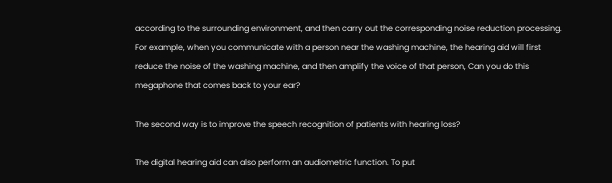according to the surrounding environment, and then carry out the corresponding noise reduction processing. For example, when you communicate with a person near the washing machine, the hearing aid will first reduce the noise of the washing machine, and then amplify the voice of that person, Can you do this megaphone that comes back to your ear?

The second way is to improve the speech recognition of patients with hearing loss?

The digital hearing aid can also perform an audiometric function. To put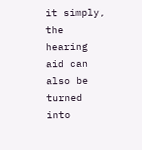it simply, the hearing aid can also be turned into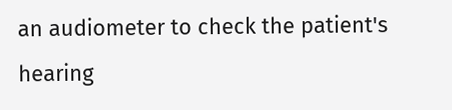an audiometer to check the patient's hearing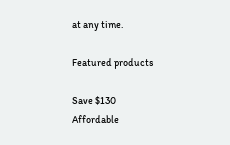at any time.

Featured products

Save $130
Affordable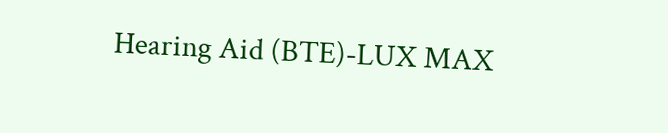Hearing Aid (BTE)-LUX MAX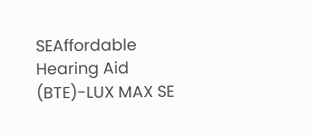SEAffordable Hearing Aid (BTE)-LUX MAX SE